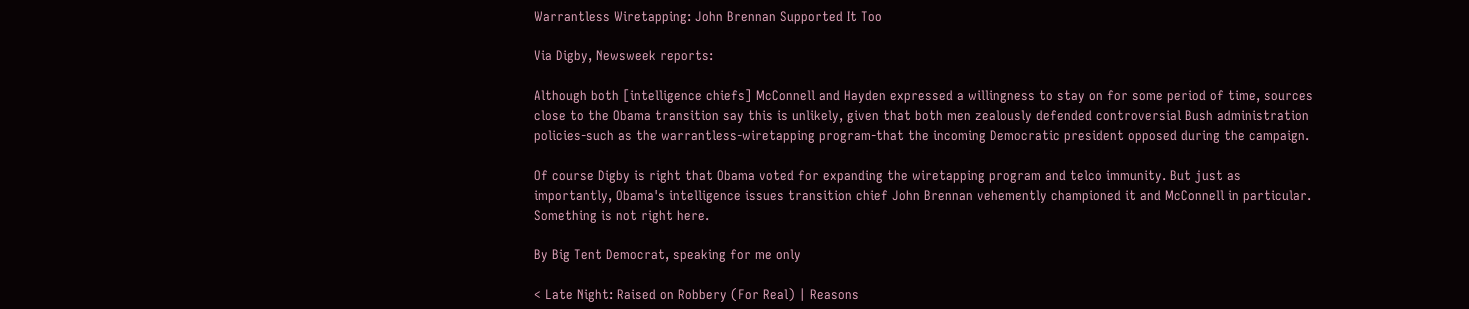Warrantless Wiretapping: John Brennan Supported It Too

Via Digby, Newsweek reports:

Although both [intelligence chiefs] McConnell and Hayden expressed a willingness to stay on for some period of time, sources close to the Obama transition say this is unlikely, given that both men zealously defended controversial Bush administration policies-such as the warrantless-wiretapping program-that the incoming Democratic president opposed during the campaign.

Of course Digby is right that Obama voted for expanding the wiretapping program and telco immunity. But just as importantly, Obama's intelligence issues transition chief John Brennan vehemently championed it and McConnell in particular. Something is not right here.

By Big Tent Democrat, speaking for me only

< Late Night: Raised on Robbery (For Real) | Reasons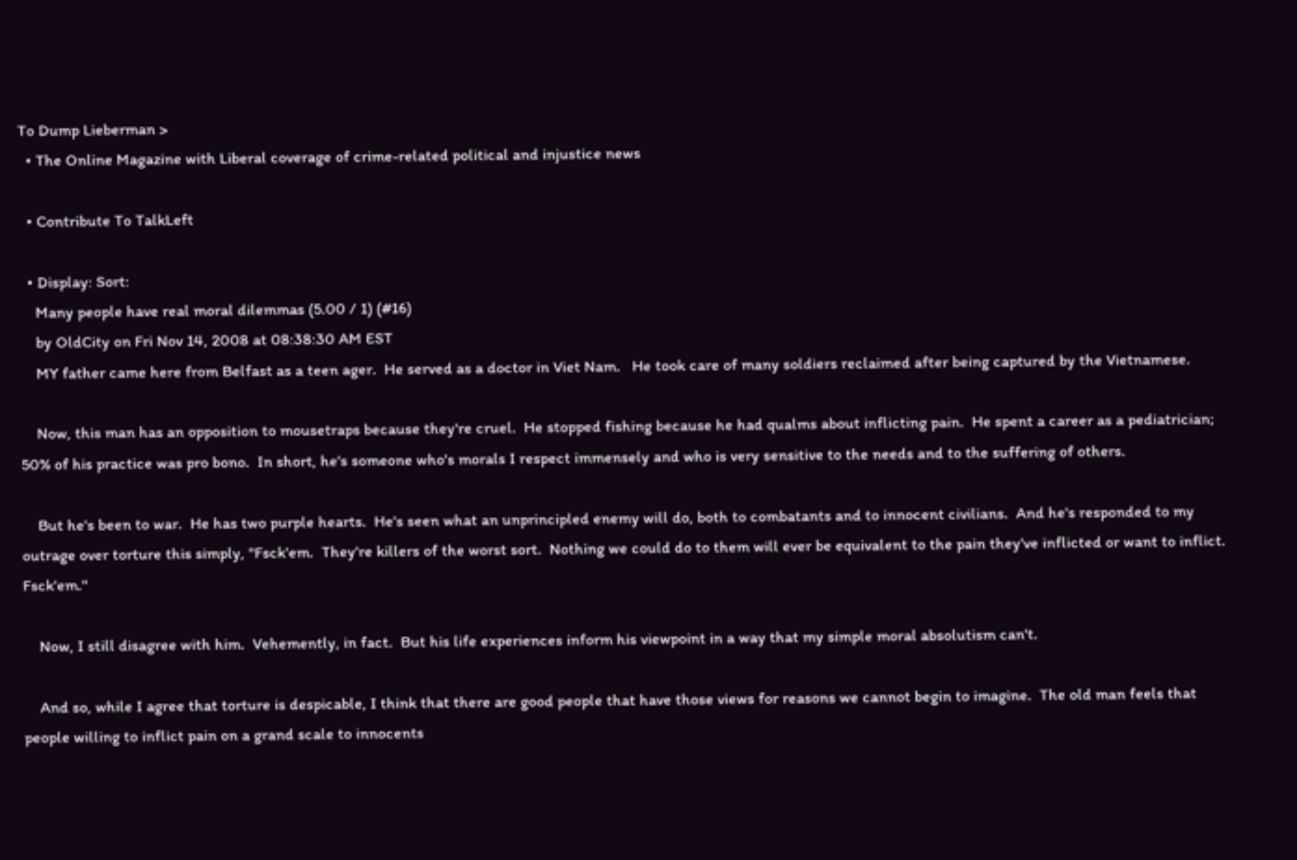To Dump Lieberman >
  • The Online Magazine with Liberal coverage of crime-related political and injustice news

  • Contribute To TalkLeft

  • Display: Sort:
    Many people have real moral dilemmas (5.00 / 1) (#16)
    by OldCity on Fri Nov 14, 2008 at 08:38:30 AM EST
    MY father came here from Belfast as a teen ager.  He served as a doctor in Viet Nam.   He took care of many soldiers reclaimed after being captured by the Vietnamese.

    Now, this man has an opposition to mousetraps because they're cruel.  He stopped fishing because he had qualms about inflicting pain.  He spent a career as a pediatrician; 50% of his practice was pro bono.  In short, he's someone who's morals I respect immensely and who is very sensitive to the needs and to the suffering of others.

    But he's been to war.  He has two purple hearts.  He's seen what an unprincipled enemy will do, both to combatants and to innocent civilians.  And he's responded to my outrage over torture this simply, "Fsck'em.  They're killers of the worst sort.  Nothing we could do to them will ever be equivalent to the pain they've inflicted or want to inflict.  Fsck'em."

    Now, I still disagree with him.  Vehemently, in fact.  But his life experiences inform his viewpoint in a way that my simple moral absolutism can't.

    And so, while I agree that torture is despicable, I think that there are good people that have those views for reasons we cannot begin to imagine.  The old man feels that people willing to inflict pain on a grand scale to innocents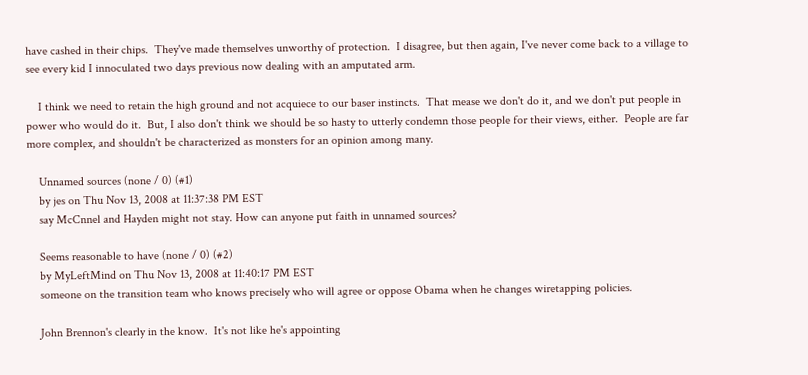have cashed in their chips.  They've made themselves unworthy of protection.  I disagree, but then again, I've never come back to a village to see every kid I innoculated two days previous now dealing with an amputated arm.

    I think we need to retain the high ground and not acquiece to our baser instincts.  That mease we don't do it, and we don't put people in power who would do it.  But, I also don't think we should be so hasty to utterly condemn those people for their views, either.  People are far more complex, and shouldn't be characterized as monsters for an opinion among many.

    Unnamed sources (none / 0) (#1)
    by jes on Thu Nov 13, 2008 at 11:37:38 PM EST
    say McCnnel and Hayden might not stay. How can anyone put faith in unnamed sources?

    Seems reasonable to have (none / 0) (#2)
    by MyLeftMind on Thu Nov 13, 2008 at 11:40:17 PM EST
    someone on the transition team who knows precisely who will agree or oppose Obama when he changes wiretapping policies.

    John Brennon's clearly in the know.  It's not like he's appointing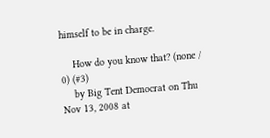himself to be in charge.

    How do you know that? (none / 0) (#3)
    by Big Tent Democrat on Thu Nov 13, 2008 at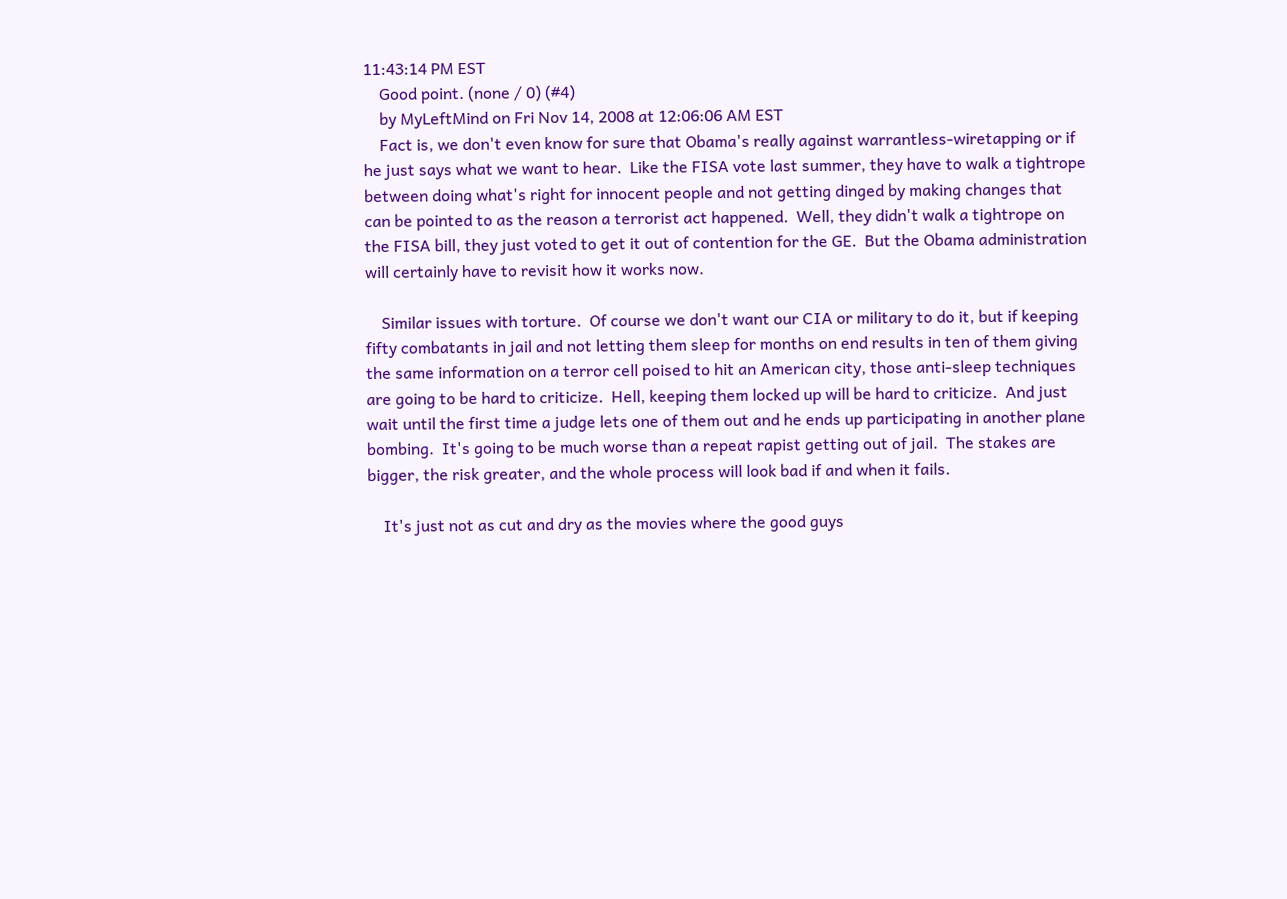11:43:14 PM EST
    Good point. (none / 0) (#4)
    by MyLeftMind on Fri Nov 14, 2008 at 12:06:06 AM EST
    Fact is, we don't even know for sure that Obama's really against warrantless-wiretapping or if he just says what we want to hear.  Like the FISA vote last summer, they have to walk a tightrope between doing what's right for innocent people and not getting dinged by making changes that can be pointed to as the reason a terrorist act happened.  Well, they didn't walk a tightrope on the FISA bill, they just voted to get it out of contention for the GE.  But the Obama administration will certainly have to revisit how it works now.

    Similar issues with torture.  Of course we don't want our CIA or military to do it, but if keeping fifty combatants in jail and not letting them sleep for months on end results in ten of them giving the same information on a terror cell poised to hit an American city, those anti-sleep techniques are going to be hard to criticize.  Hell, keeping them locked up will be hard to criticize.  And just wait until the first time a judge lets one of them out and he ends up participating in another plane bombing.  It's going to be much worse than a repeat rapist getting out of jail.  The stakes are bigger, the risk greater, and the whole process will look bad if and when it fails.

    It's just not as cut and dry as the movies where the good guys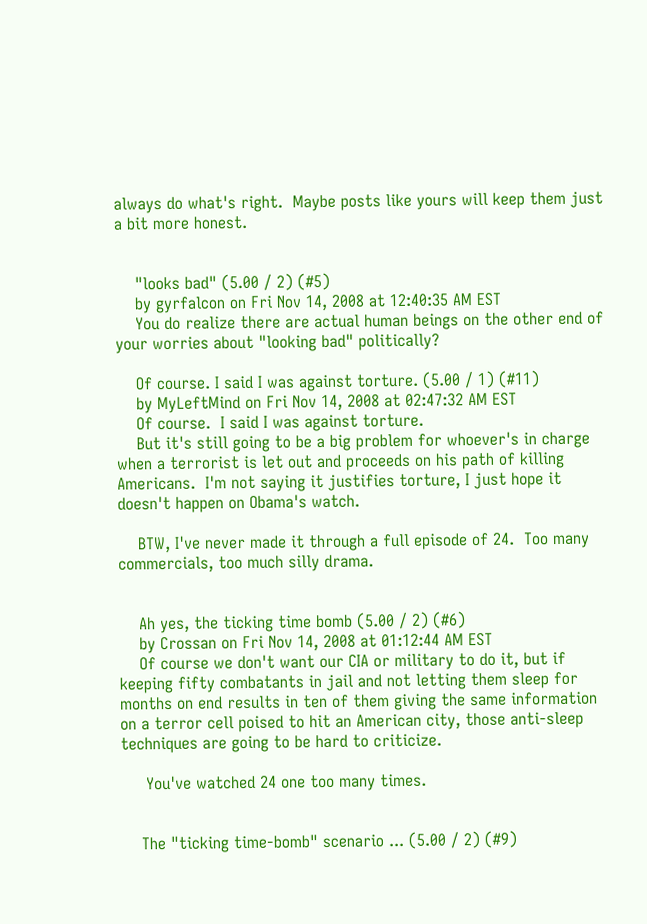always do what's right.  Maybe posts like yours will keep them just a bit more honest.


    "looks bad" (5.00 / 2) (#5)
    by gyrfalcon on Fri Nov 14, 2008 at 12:40:35 AM EST
    You do realize there are actual human beings on the other end of your worries about "looking bad" politically?

    Of course. I said I was against torture. (5.00 / 1) (#11)
    by MyLeftMind on Fri Nov 14, 2008 at 02:47:32 AM EST
    Of course.  I said I was against torture.
    But it's still going to be a big problem for whoever's in charge when a terrorist is let out and proceeds on his path of killing Americans.  I'm not saying it justifies torture, I just hope it doesn't happen on Obama's watch.

    BTW, I've never made it through a full episode of 24.  Too many commercials, too much silly drama.


    Ah yes, the ticking time bomb (5.00 / 2) (#6)
    by Crossan on Fri Nov 14, 2008 at 01:12:44 AM EST
    Of course we don't want our CIA or military to do it, but if keeping fifty combatants in jail and not letting them sleep for months on end results in ten of them giving the same information on a terror cell poised to hit an American city, those anti-sleep techniques are going to be hard to criticize.

     You've watched 24 one too many times.


    The "ticking time-bomb" scenario ... (5.00 / 2) (#9)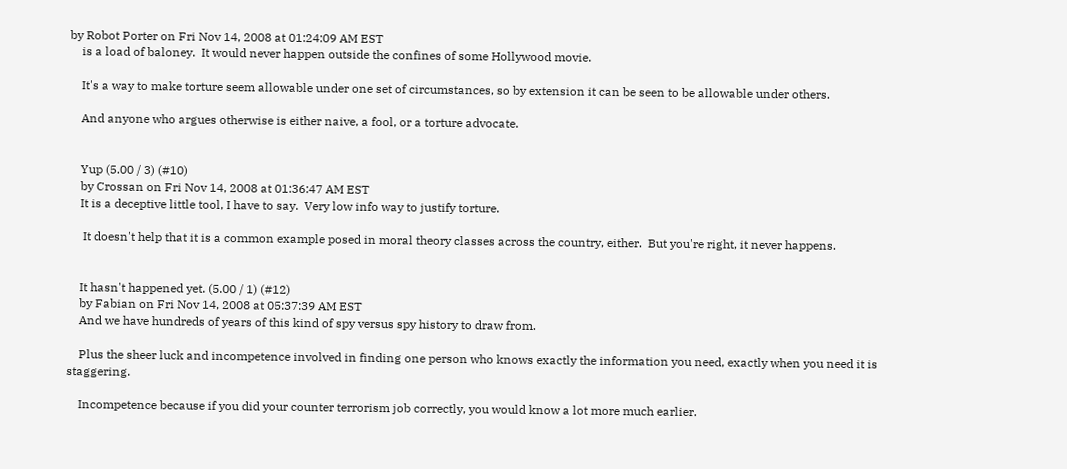by Robot Porter on Fri Nov 14, 2008 at 01:24:09 AM EST
    is a load of baloney.  It would never happen outside the confines of some Hollywood movie.

    It's a way to make torture seem allowable under one set of circumstances, so by extension it can be seen to be allowable under others.

    And anyone who argues otherwise is either naive, a fool, or a torture advocate.


    Yup (5.00 / 3) (#10)
    by Crossan on Fri Nov 14, 2008 at 01:36:47 AM EST
    It is a deceptive little tool, I have to say.  Very low info way to justify torture.

     It doesn't help that it is a common example posed in moral theory classes across the country, either.  But you're right, it never happens.


    It hasn't happened yet. (5.00 / 1) (#12)
    by Fabian on Fri Nov 14, 2008 at 05:37:39 AM EST
    And we have hundreds of years of this kind of spy versus spy history to draw from.

    Plus the sheer luck and incompetence involved in finding one person who knows exactly the information you need, exactly when you need it is staggering.

    Incompetence because if you did your counter terrorism job correctly, you would know a lot more much earlier.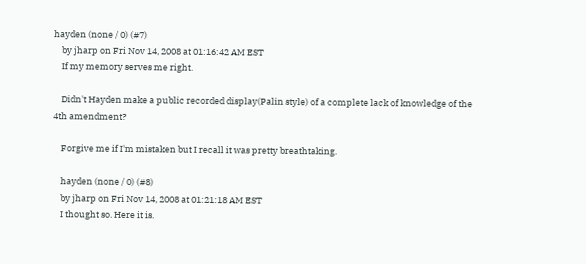hayden (none / 0) (#7)
    by jharp on Fri Nov 14, 2008 at 01:16:42 AM EST
    If my memory serves me right.

    Didn't Hayden make a public recorded display(Palin style) of a complete lack of knowledge of the 4th amendment?

    Forgive me if I'm mistaken but I recall it was pretty breathtaking.

    hayden (none / 0) (#8)
    by jharp on Fri Nov 14, 2008 at 01:21:18 AM EST
    I thought so. Here it is.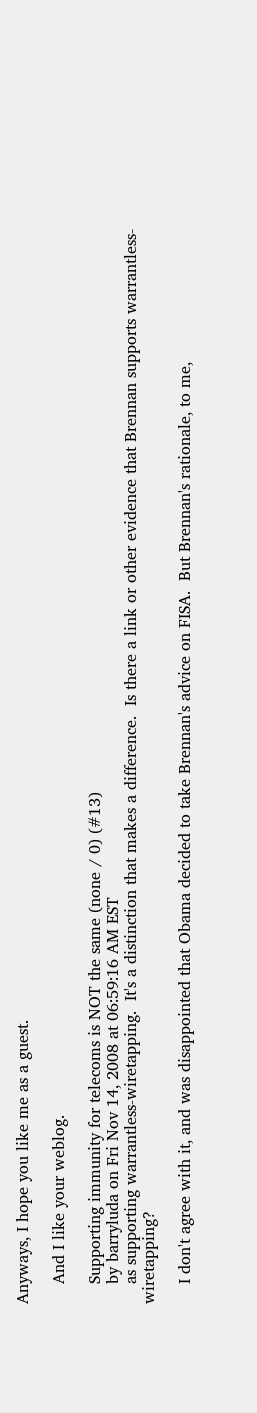Anyways, I hope you like me as a guest.

    And I like your weblog.

    Supporting immunity for telecoms is NOT the same (none / 0) (#13)
    by barryluda on Fri Nov 14, 2008 at 06:59:16 AM EST
    as supporting warrantless-wiretapping.  It's a distinction that makes a difference.  Is there a link or other evidence that Brennan supports warrantless-wiretapping?

    I don't agree with it, and was disappointed that Obama decided to take Brennan's advice on FISA.  But Brennan's rationale, to me,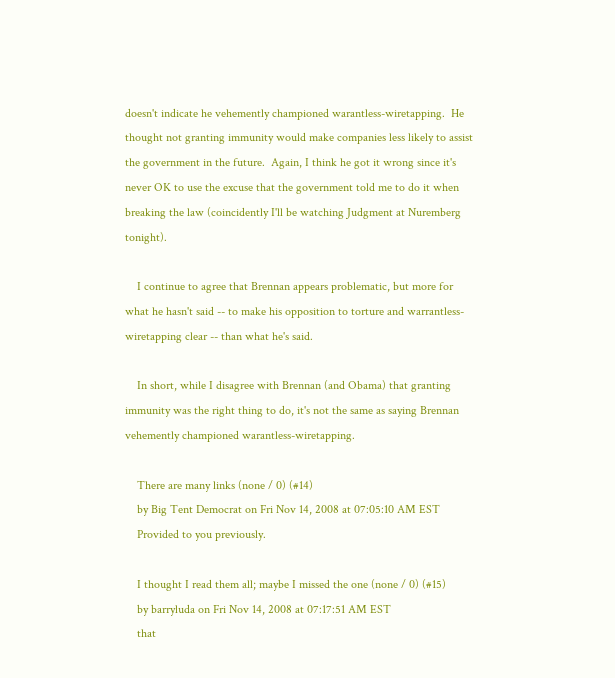doesn't indicate he vehemently championed warantless-wiretapping.  He thought not granting immunity would make companies less likely to assist the government in the future.  Again, I think he got it wrong since it's never OK to use the excuse that the government told me to do it when breaking the law (coincidently I'll be watching Judgment at Nuremberg tonight).

    I continue to agree that Brennan appears problematic, but more for what he hasn't said -- to make his opposition to torture and warrantless-wiretapping clear -- than what he's said.

    In short, while I disagree with Brennan (and Obama) that granting immunity was the right thing to do, it's not the same as saying Brennan vehemently championed warantless-wiretapping.

    There are many links (none / 0) (#14)
    by Big Tent Democrat on Fri Nov 14, 2008 at 07:05:10 AM EST
    Provided to you previously.

    I thought I read them all; maybe I missed the one (none / 0) (#15)
    by barryluda on Fri Nov 14, 2008 at 07:17:51 AM EST
    that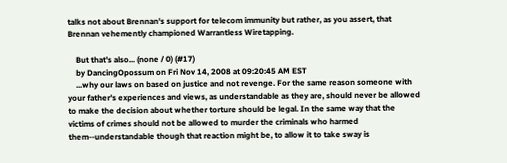talks not about Brennan's support for telecom immunity but rather, as you assert, that Brennan vehemently championed Warrantless Wiretapping.

    But that's also... (none / 0) (#17)
    by DancingOpossum on Fri Nov 14, 2008 at 09:20:45 AM EST
    ...why our laws on based on justice and not revenge. For the same reason someone with your father's experiences and views, as understandable as they are, should never be allowed to make the decision about whether torture should be legal. In the same way that the victims of crimes should not be allowed to murder the criminals who harmed them--understandable though that reaction might be, to allow it to take sway is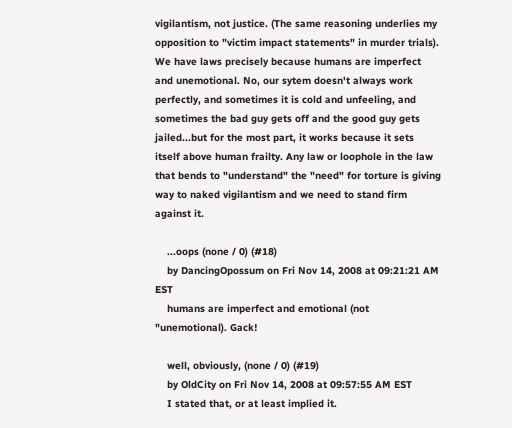vigilantism, not justice. (The same reasoning underlies my opposition to "victim impact statements" in murder trials). We have laws precisely because humans are imperfect and unemotional. No, our sytem doesn't always work perfectly, and sometimes it is cold and unfeeling, and sometimes the bad guy gets off and the good guy gets jailed...but for the most part, it works because it sets itself above human frailty. Any law or loophole in the law that bends to "understand" the "need" for torture is giving way to naked vigilantism and we need to stand firm against it.

    ...oops (none / 0) (#18)
    by DancingOpossum on Fri Nov 14, 2008 at 09:21:21 AM EST
    humans are imperfect and emotional (not "unemotional). Gack!

    well, obviously, (none / 0) (#19)
    by OldCity on Fri Nov 14, 2008 at 09:57:55 AM EST
    I stated that, or at least implied it.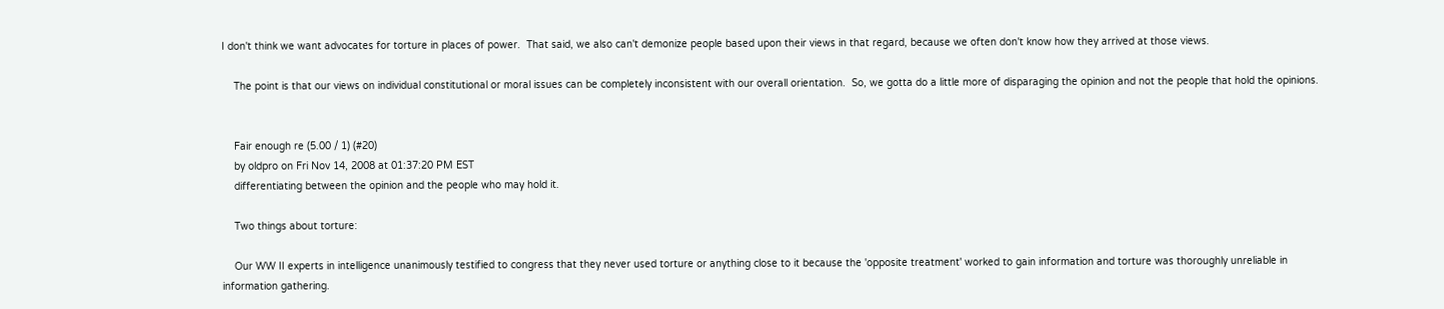I don't think we want advocates for torture in places of power.  That said, we also can't demonize people based upon their views in that regard, because we often don't know how they arrived at those views.

    The point is that our views on individual constitutional or moral issues can be completely inconsistent with our overall orientation.  So, we gotta do a little more of disparaging the opinion and not the people that hold the opinions.


    Fair enough re (5.00 / 1) (#20)
    by oldpro on Fri Nov 14, 2008 at 01:37:20 PM EST
    differentiating between the opinion and the people who may hold it.

    Two things about torture:

    Our WW II experts in intelligence unanimously testified to congress that they never used torture or anything close to it because the 'opposite treatment' worked to gain information and torture was thoroughly unreliable in information gathering.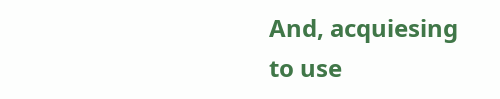And, acquiesing to use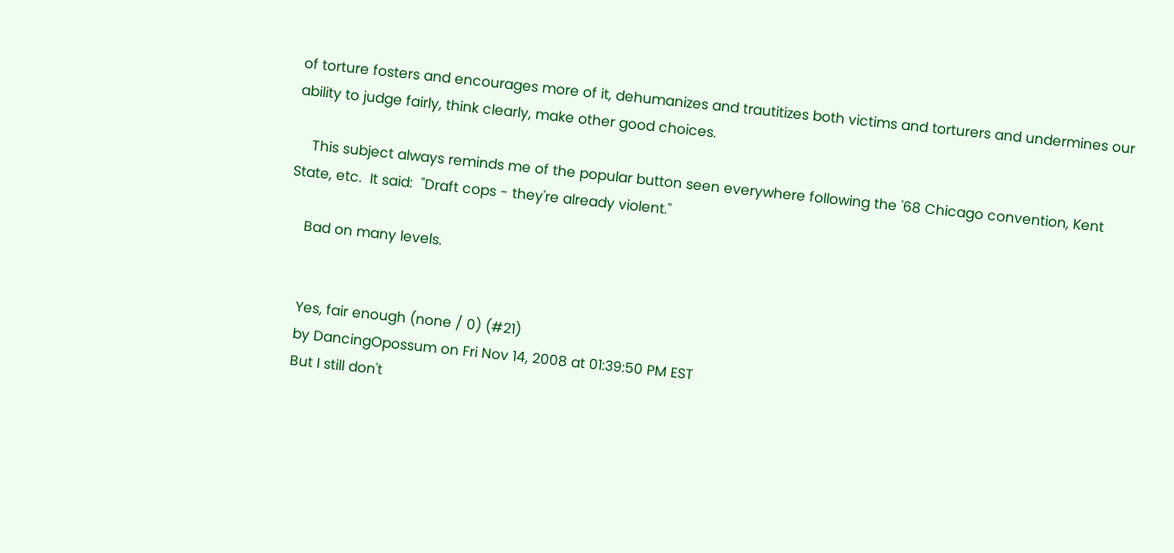of torture fosters and encourages more of it, dehumanizes and trautitizes both victims and torturers and undermines our ability to judge fairly, think clearly, make other good choices.

    This subject always reminds me of the popular button seen everywhere following the '68 Chicago convention, Kent State, etc.  It said:  "Draft cops - they're already violent."

    Bad on many levels.


    Yes, fair enough (none / 0) (#21)
    by DancingOpossum on Fri Nov 14, 2008 at 01:39:50 PM EST
    But I still don't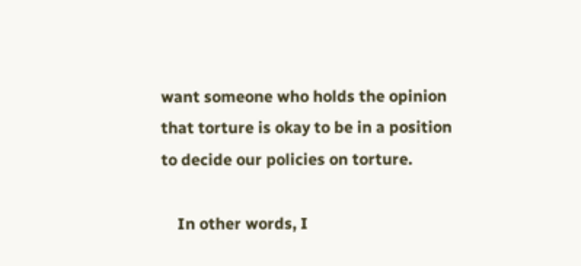want someone who holds the opinion that torture is okay to be in a position to decide our policies on torture.

    In other words, I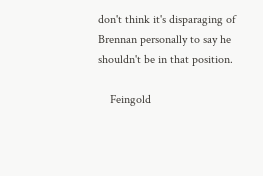don't think it's disparaging of Brennan personally to say he shouldn't be in that position.

    Feingold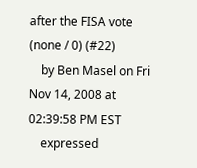after the FISA vote (none / 0) (#22)
    by Ben Masel on Fri Nov 14, 2008 at 02:39:58 PM EST
    expressed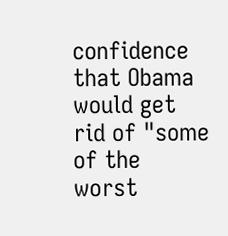confidence that Obama would get rid of "some of the worst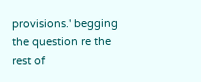provisions.' begging the question re the rest of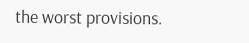the worst provisions.